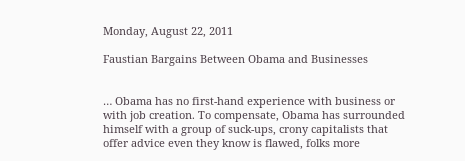Monday, August 22, 2011

Faustian Bargains Between Obama and Businesses


… Obama has no first-hand experience with business or with job creation. To compensate, Obama has surrounded himself with a group of suck-ups, crony capitalists that offer advice even they know is flawed, folks more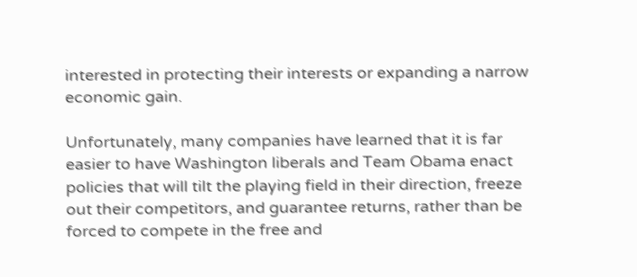interested in protecting their interests or expanding a narrow economic gain.

Unfortunately, many companies have learned that it is far easier to have Washington liberals and Team Obama enact policies that will tilt the playing field in their direction, freeze out their competitors, and guarantee returns, rather than be forced to compete in the free and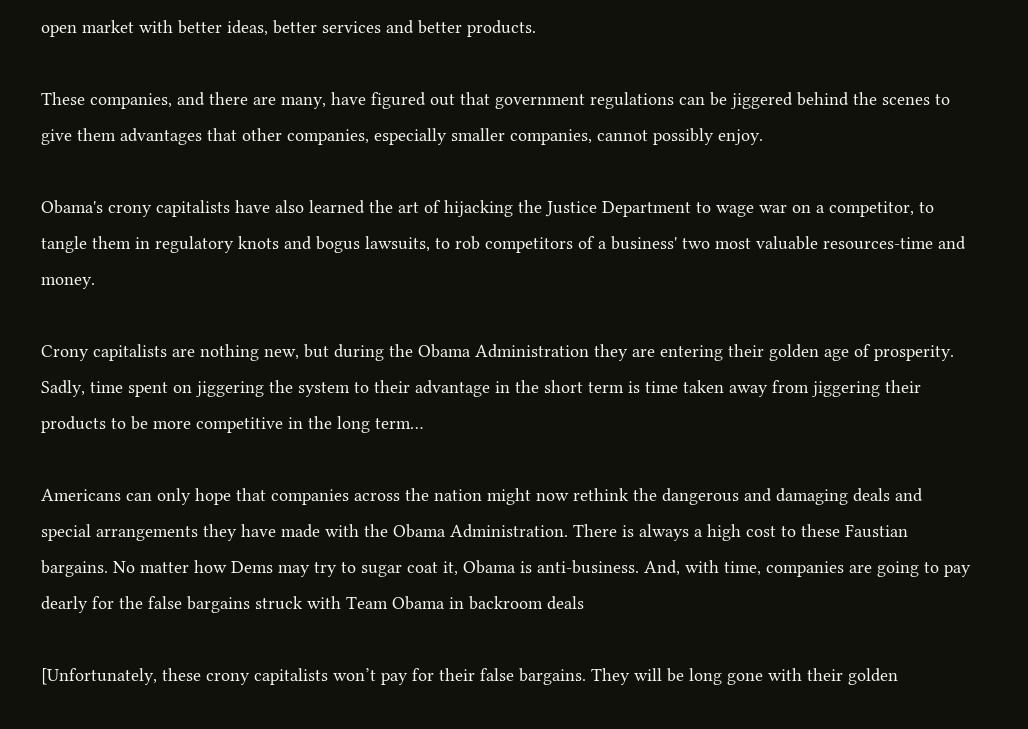open market with better ideas, better services and better products.

These companies, and there are many, have figured out that government regulations can be jiggered behind the scenes to give them advantages that other companies, especially smaller companies, cannot possibly enjoy.

Obama's crony capitalists have also learned the art of hijacking the Justice Department to wage war on a competitor, to tangle them in regulatory knots and bogus lawsuits, to rob competitors of a business' two most valuable resources-time and money.

Crony capitalists are nothing new, but during the Obama Administration they are entering their golden age of prosperity. Sadly, time spent on jiggering the system to their advantage in the short term is time taken away from jiggering their products to be more competitive in the long term…

Americans can only hope that companies across the nation might now rethink the dangerous and damaging deals and special arrangements they have made with the Obama Administration. There is always a high cost to these Faustian bargains. No matter how Dems may try to sugar coat it, Obama is anti-business. And, with time, companies are going to pay dearly for the false bargains struck with Team Obama in backroom deals

[Unfortunately, these crony capitalists won’t pay for their false bargains. They will be long gone with their golden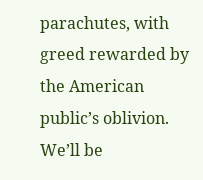parachutes, with greed rewarded by the American public’s oblivion. We’ll be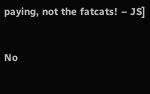paying, not the fatcats! – JS]

No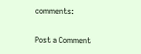comments:

Post a Comment